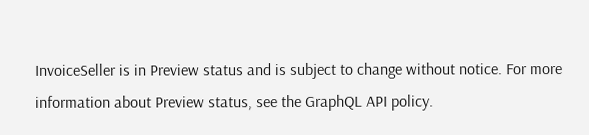InvoiceSeller is in Preview status and is subject to change without notice. For more information about Preview status, see the GraphQL API policy.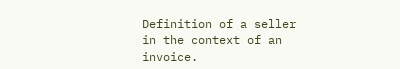Definition of a seller in the context of an invoice.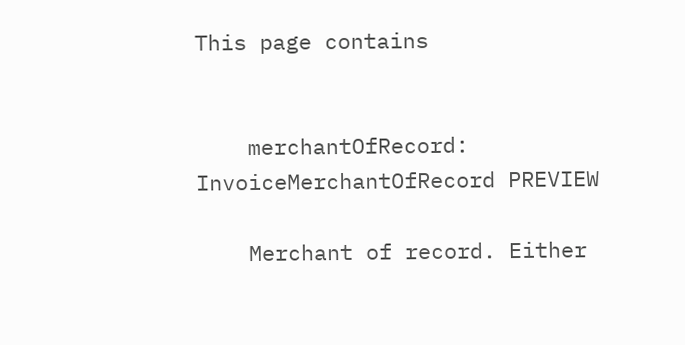This page contains


    merchantOfRecord: InvoiceMerchantOfRecord PREVIEW

    Merchant of record. Either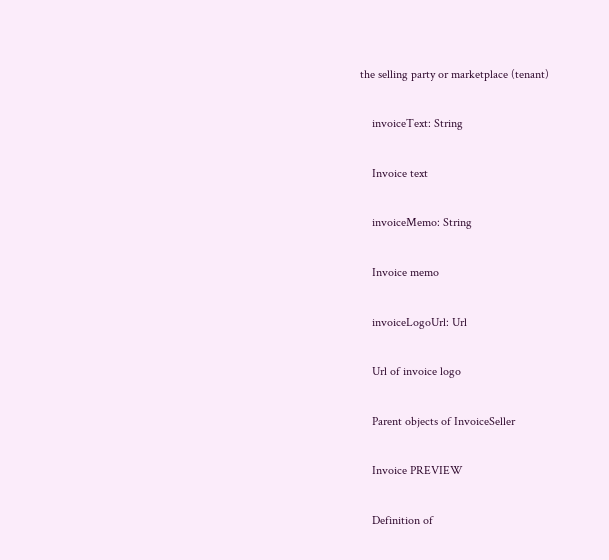the selling party or marketplace (tenant)

    invoiceText: String

    Invoice text

    invoiceMemo: String

    Invoice memo

    invoiceLogoUrl: Url

    Url of invoice logo

    Parent objects of InvoiceSeller

    Invoice PREVIEW

    Definition of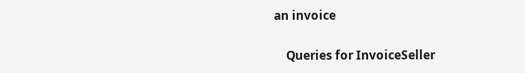an invoice

    Queries for InvoiceSeller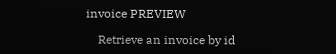invoice PREVIEW

    Retrieve an invoice by id